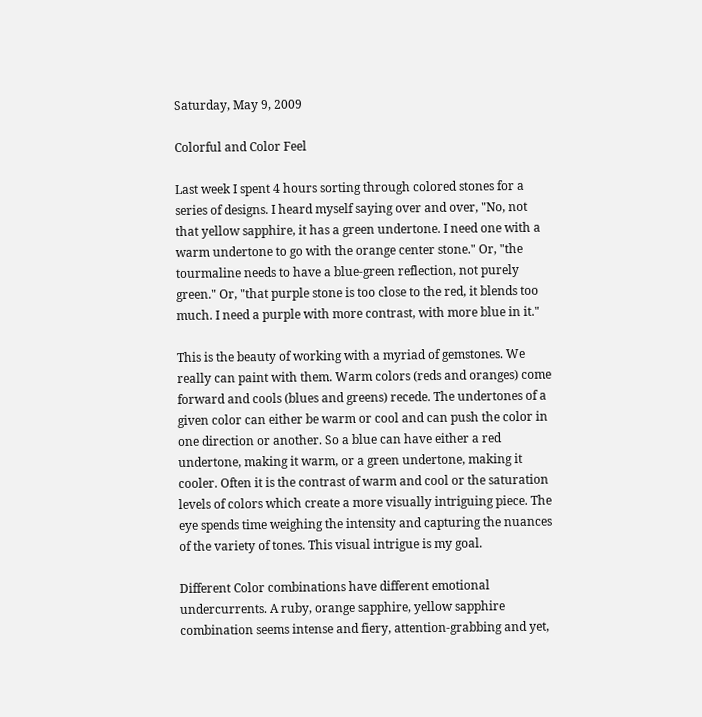Saturday, May 9, 2009

Colorful and Color Feel

Last week I spent 4 hours sorting through colored stones for a series of designs. I heard myself saying over and over, "No, not that yellow sapphire, it has a green undertone. I need one with a warm undertone to go with the orange center stone." Or, "the tourmaline needs to have a blue-green reflection, not purely green." Or, "that purple stone is too close to the red, it blends too much. I need a purple with more contrast, with more blue in it."

This is the beauty of working with a myriad of gemstones. We really can paint with them. Warm colors (reds and oranges) come forward and cools (blues and greens) recede. The undertones of a given color can either be warm or cool and can push the color in one direction or another. So a blue can have either a red undertone, making it warm, or a green undertone, making it cooler. Often it is the contrast of warm and cool or the saturation levels of colors which create a more visually intriguing piece. The eye spends time weighing the intensity and capturing the nuances of the variety of tones. This visual intrigue is my goal.

Different Color combinations have different emotional undercurrents. A ruby, orange sapphire, yellow sapphire combination seems intense and fiery, attention-grabbing and yet,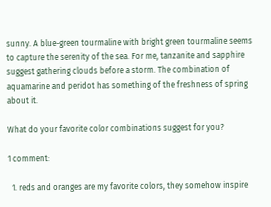sunny. A blue-green tourmaline with bright green tourmaline seems to capture the serenity of the sea. For me, tanzanite and sapphire suggest gathering clouds before a storm. The combination of aquamarine and peridot has something of the freshness of spring about it.

What do your favorite color combinations suggest for you?

1 comment:

  1. reds and oranges are my favorite colors, they somehow inspire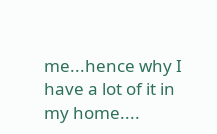me...hence why I have a lot of it in my home....